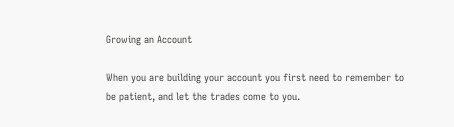Growing an Account

When you are building your account you first need to remember to be patient, and let the trades come to you.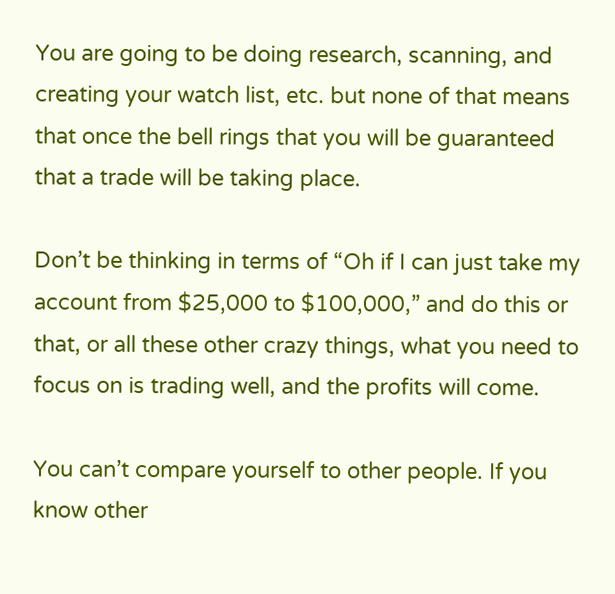You are going to be doing research, scanning, and creating your watch list, etc. but none of that means that once the bell rings that you will be guaranteed that a trade will be taking place.

Don’t be thinking in terms of “Oh if I can just take my account from $25,000 to $100,000,” and do this or that, or all these other crazy things, what you need to focus on is trading well, and the profits will come.

You can’t compare yourself to other people. If you know other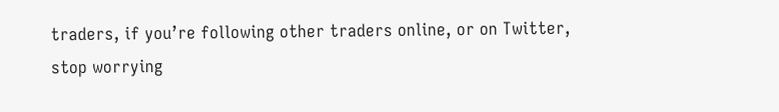traders, if you’re following other traders online, or on Twitter, stop worrying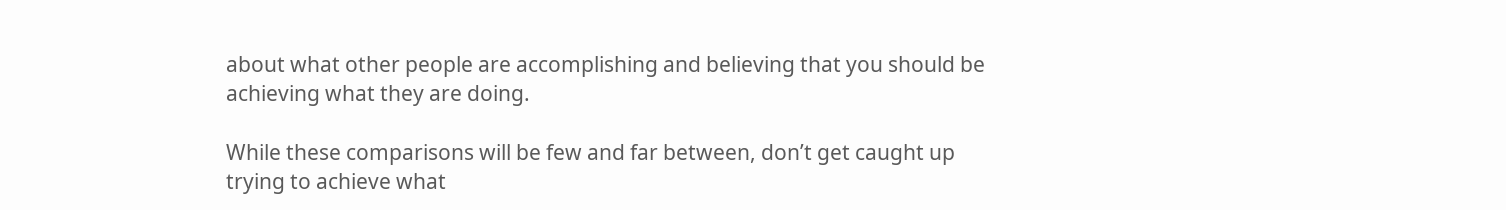about what other people are accomplishing and believing that you should be achieving what they are doing.

While these comparisons will be few and far between, don’t get caught up trying to achieve what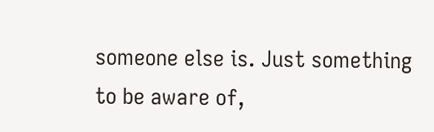someone else is. Just something to be aware of,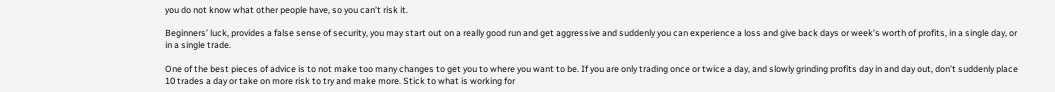you do not know what other people have, so you can’t risk it.

Beginners’ luck, provides a false sense of security, you may start out on a really good run and get aggressive and suddenly you can experience a loss and give back days or week’s worth of profits, in a single day, or in a single trade.

One of the best pieces of advice is to not make too many changes to get you to where you want to be. If you are only trading once or twice a day, and slowly grinding profits day in and day out, don’t suddenly place 10 trades a day or take on more risk to try and make more. Stick to what is working for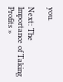you.

Next: The Importance of Taking Profits »